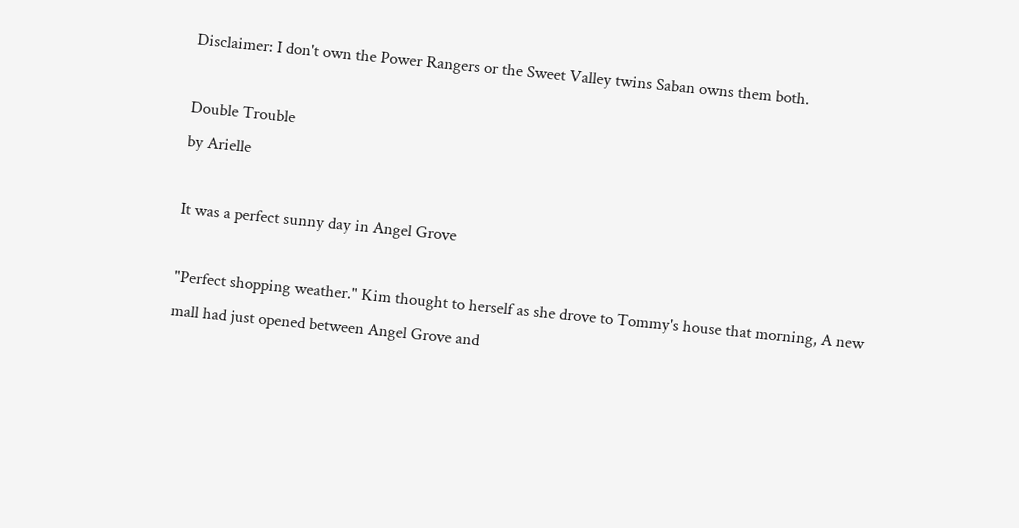Disclaimer: I don't own the Power Rangers or the Sweet Valley twins Saban owns them both.

Double Trouble
by Arielle

It was a perfect sunny day in Angel Grove

"Perfect shopping weather." Kim thought to herself as she drove to Tommy's house that morning, A new mall had just opened between Angel Grove and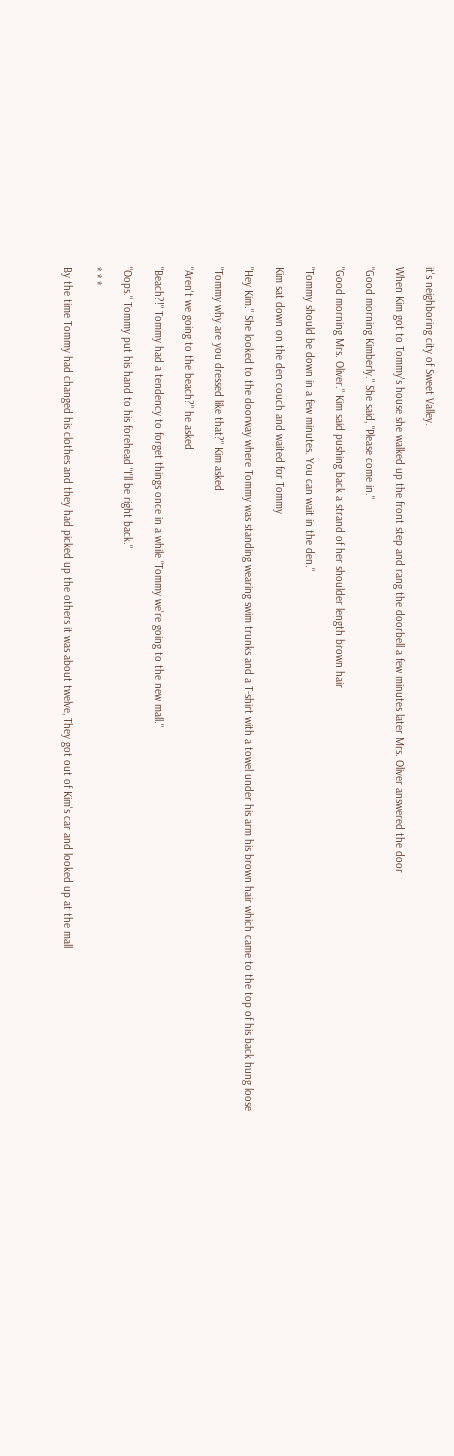it's neighboring city of Sweet Valley.

When Kim got to Tommy's house she walked up the front step and rang the doorbell a few minutes later Mrs. Oliver answered the door

"Good morning Kimberly." She said, "Please come in."

"Good morning Mrs. Oliver." Kim said pushing back a strand of her shoulder length brown hair

"Tommy should be down in a few minutes. You can wait in the den."

Kim sat down on the den couch and waited for Tommy

"Hey Kim." She looked to the doorway where Tommy was standing wearing swim trunks and a T-shirt with a towel under his arm his brown hair which came to the top of his back hung loose

"Tommy why are you dressed like that?" Kim asked

"Aren't we going to the beach?" he asked

"Beach?!" Tommy had a tendency to forget things once in a while "Tommy we're going to the new mall."

"Oops." Tommy put his hand to his forehead "I'll be right back."

* * *

By the time Tommy had changed his clothes and they had picked up the others it was about twelve, They got out of Kim's car and looked up at the mall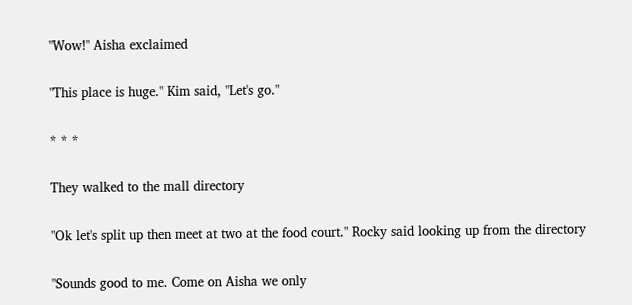"Wow!" Aisha exclaimed

"This place is huge." Kim said, "Let's go."

* * *

They walked to the mall directory

"Ok let's split up then meet at two at the food court." Rocky said looking up from the directory

"Sounds good to me. Come on Aisha we only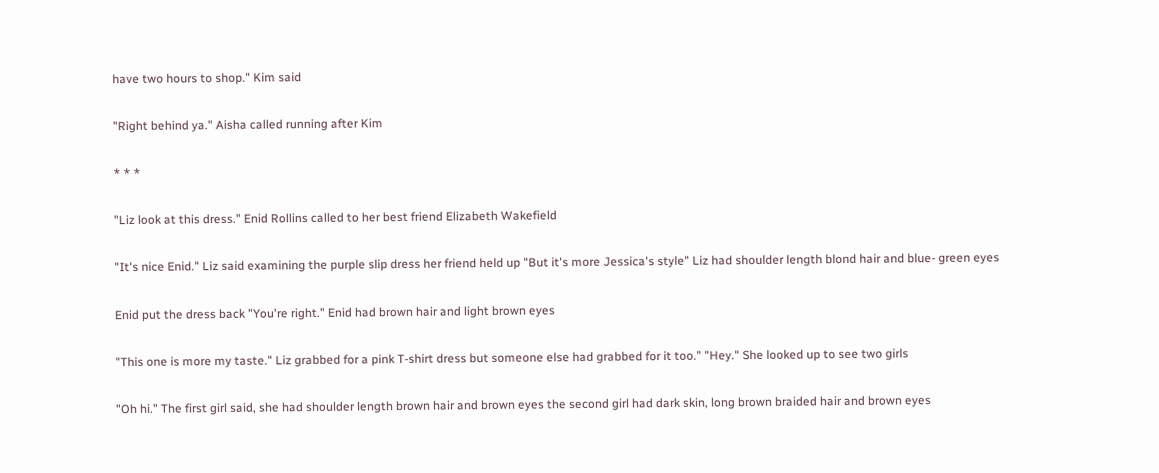have two hours to shop." Kim said

"Right behind ya." Aisha called running after Kim

* * *

"Liz look at this dress." Enid Rollins called to her best friend Elizabeth Wakefield

"It's nice Enid." Liz said examining the purple slip dress her friend held up "But it's more Jessica's style" Liz had shoulder length blond hair and blue- green eyes

Enid put the dress back "You're right." Enid had brown hair and light brown eyes

"This one is more my taste." Liz grabbed for a pink T-shirt dress but someone else had grabbed for it too." "Hey." She looked up to see two girls

"Oh hi." The first girl said, she had shoulder length brown hair and brown eyes the second girl had dark skin, long brown braided hair and brown eyes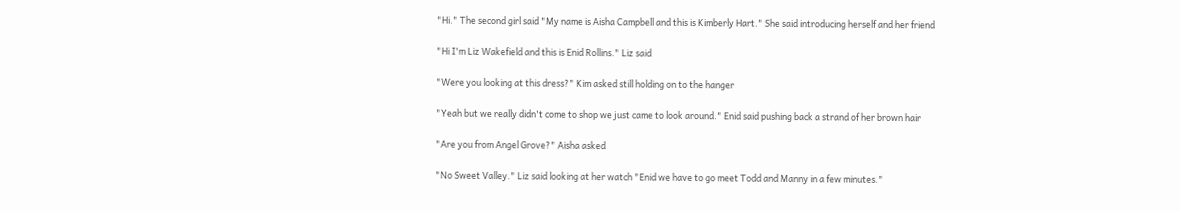"Hi." The second girl said "My name is Aisha Campbell and this is Kimberly Hart." She said introducing herself and her friend

"Hi I'm Liz Wakefield and this is Enid Rollins." Liz said

"Were you looking at this dress?" Kim asked still holding on to the hanger

"Yeah but we really didn't come to shop we just came to look around." Enid said pushing back a strand of her brown hair

"Are you from Angel Grove?" Aisha asked

"No Sweet Valley." Liz said looking at her watch "Enid we have to go meet Todd and Manny in a few minutes."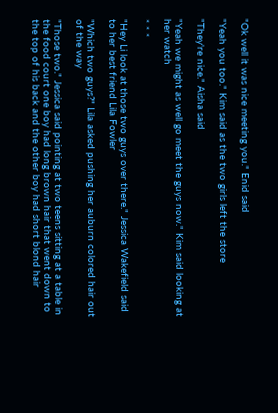"Ok well it was nice meeting you." Enid said

"Yeah you too." Kim said as the two girls left the store

"They're nice." Aisha said

"Yeah we might as well go meet the guys now." Kim said looking at her watch

* * *

"Hey Li look at those two guys over there." Jessica Wakefield said to her best friend Lila Fowler

"Which two guys?" Lila asked pushing her auburn colored hair out of the way

"Those two." Jessica said pointing at two teens sitting at a table in the food court one boy had long brown hair that went down to the top of his back and the other boy had short blond hair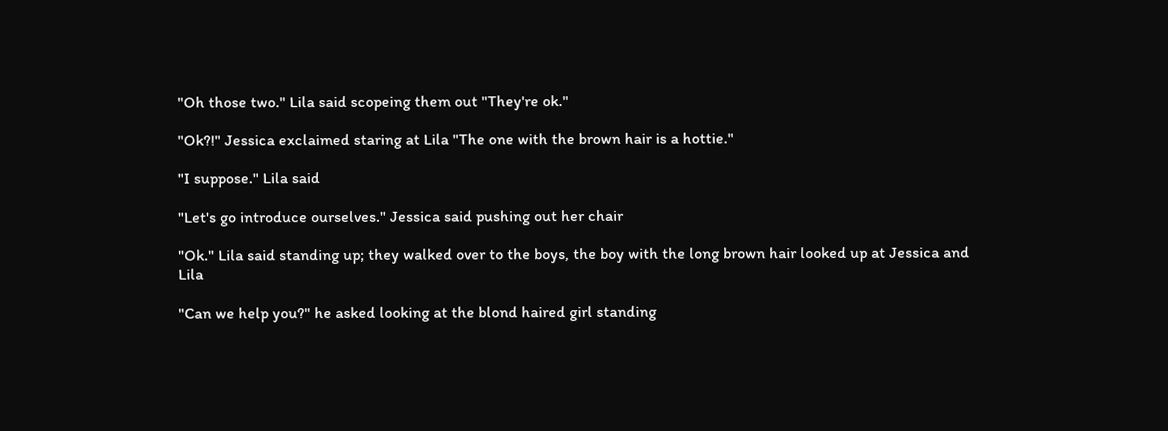"Oh those two." Lila said scopeing them out "They're ok."

"Ok?!" Jessica exclaimed staring at Lila "The one with the brown hair is a hottie."

"I suppose." Lila said

"Let's go introduce ourselves." Jessica said pushing out her chair

"Ok." Lila said standing up; they walked over to the boys, the boy with the long brown hair looked up at Jessica and Lila

"Can we help you?" he asked looking at the blond haired girl standing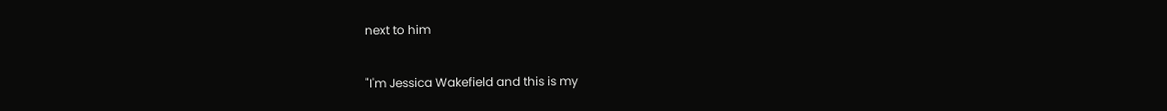next to him

"I'm Jessica Wakefield and this is my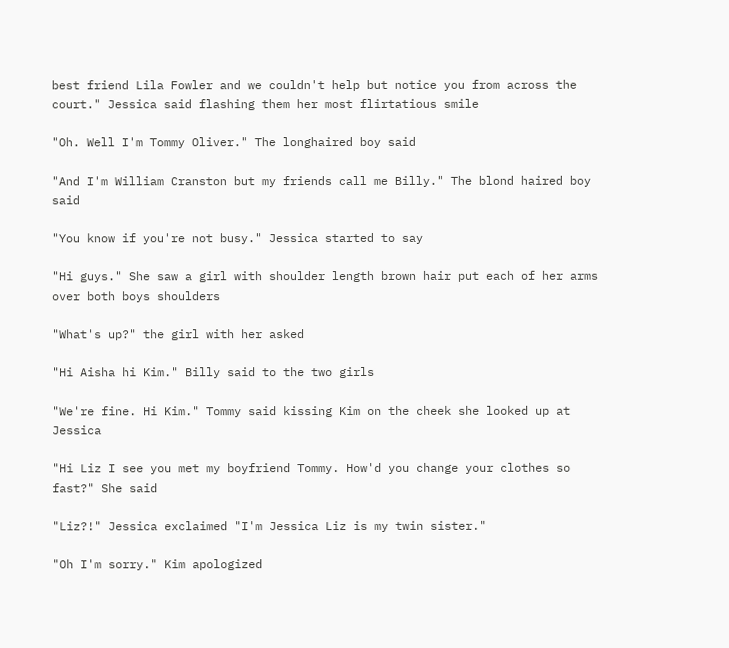best friend Lila Fowler and we couldn't help but notice you from across the court." Jessica said flashing them her most flirtatious smile

"Oh. Well I'm Tommy Oliver." The longhaired boy said

"And I'm William Cranston but my friends call me Billy." The blond haired boy said

"You know if you're not busy." Jessica started to say

"Hi guys." She saw a girl with shoulder length brown hair put each of her arms over both boys shoulders

"What's up?" the girl with her asked

"Hi Aisha hi Kim." Billy said to the two girls

"We're fine. Hi Kim." Tommy said kissing Kim on the cheek she looked up at Jessica

"Hi Liz I see you met my boyfriend Tommy. How'd you change your clothes so fast?" She said

"Liz?!" Jessica exclaimed "I'm Jessica Liz is my twin sister."

"Oh I'm sorry." Kim apologized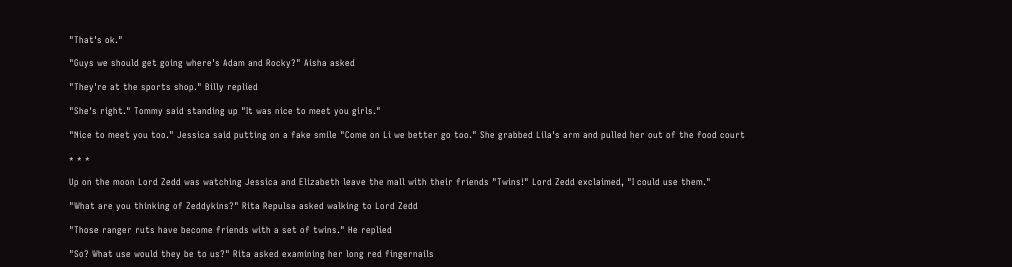"That's ok."

"Guys we should get going where's Adam and Rocky?" Aisha asked

"They're at the sports shop." Billy replied

"She's right." Tommy said standing up "It was nice to meet you girls."

"Nice to meet you too." Jessica said putting on a fake smile "Come on Li we better go too." She grabbed Lila's arm and pulled her out of the food court

* * *

Up on the moon Lord Zedd was watching Jessica and Elizabeth leave the mall with their friends "Twins!" Lord Zedd exclaimed, "I could use them."

"What are you thinking of Zeddykins?" Rita Repulsa asked walking to Lord Zedd

"Those ranger ruts have become friends with a set of twins." He replied

"So? What use would they be to us?" Rita asked examining her long red fingernails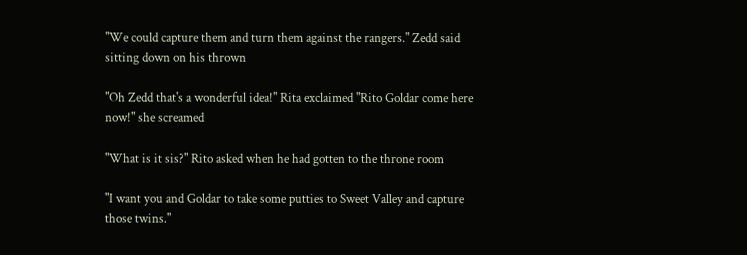"We could capture them and turn them against the rangers." Zedd said sitting down on his thrown

"Oh Zedd that's a wonderful idea!" Rita exclaimed "Rito Goldar come here now!" she screamed

"What is it sis?" Rito asked when he had gotten to the throne room

"I want you and Goldar to take some putties to Sweet Valley and capture those twins."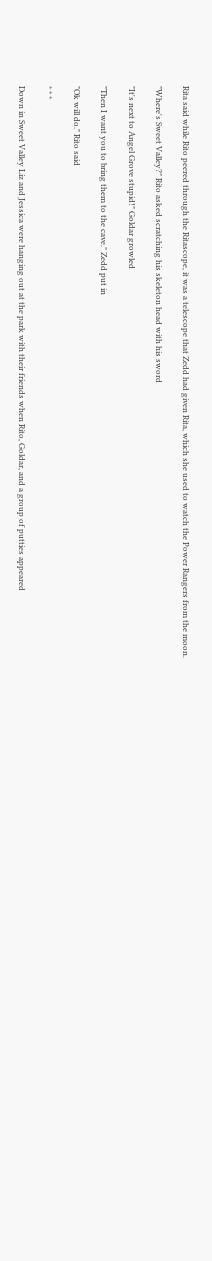Rita said while Rito peered through the Ritascope, it was a telescope that Zedd had given Rita, which she used to watch the Power Rangers from the moon.

"Where's Sweet Valley?" Rito asked scratching his skeleton head with his sword

"It's next to Angel Grove stupid!" Goldar growled

"Then I want you to bring them to the cave." Zedd put in

"Ok will do." Rito said

* * *

Down in Sweet Valley Liz and Jessica were hanging out at the park with their friends when Rito, Goldar, and a group of putties appeared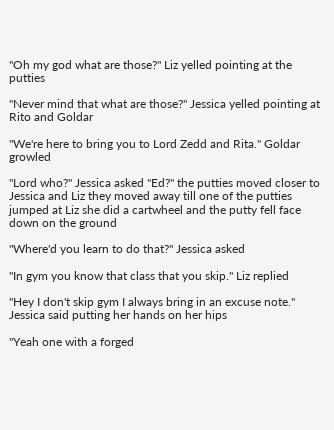"Oh my god what are those?" Liz yelled pointing at the putties

"Never mind that what are those?" Jessica yelled pointing at Rito and Goldar

"We're here to bring you to Lord Zedd and Rita." Goldar growled

"Lord who?" Jessica asked "Ed?" the putties moved closer to Jessica and Liz they moved away till one of the putties jumped at Liz she did a cartwheel and the putty fell face down on the ground

"Where'd you learn to do that?" Jessica asked

"In gym you know that class that you skip." Liz replied

"Hey I don't skip gym I always bring in an excuse note." Jessica said putting her hands on her hips

"Yeah one with a forged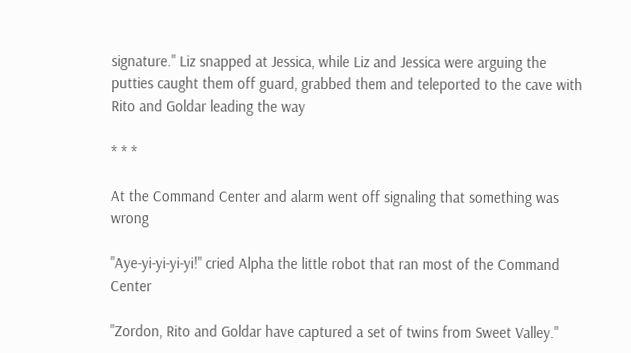signature." Liz snapped at Jessica, while Liz and Jessica were arguing the putties caught them off guard, grabbed them and teleported to the cave with Rito and Goldar leading the way

* * *

At the Command Center and alarm went off signaling that something was wrong

"Aye-yi-yi-yi-yi!" cried Alpha the little robot that ran most of the Command Center

"Zordon, Rito and Goldar have captured a set of twins from Sweet Valley."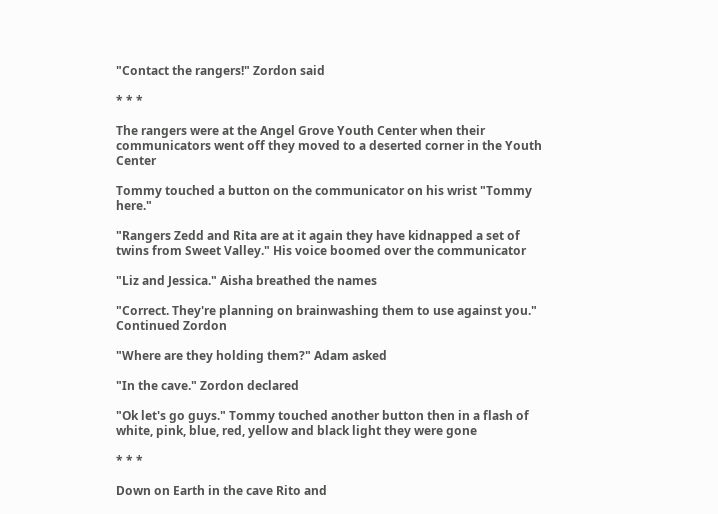"Contact the rangers!" Zordon said

* * *

The rangers were at the Angel Grove Youth Center when their communicators went off they moved to a deserted corner in the Youth Center

Tommy touched a button on the communicator on his wrist "Tommy here."

"Rangers Zedd and Rita are at it again they have kidnapped a set of twins from Sweet Valley." His voice boomed over the communicator

"Liz and Jessica." Aisha breathed the names

"Correct. They're planning on brainwashing them to use against you." Continued Zordon

"Where are they holding them?" Adam asked

"In the cave." Zordon declared

"Ok let's go guys." Tommy touched another button then in a flash of white, pink, blue, red, yellow and black light they were gone

* * *

Down on Earth in the cave Rito and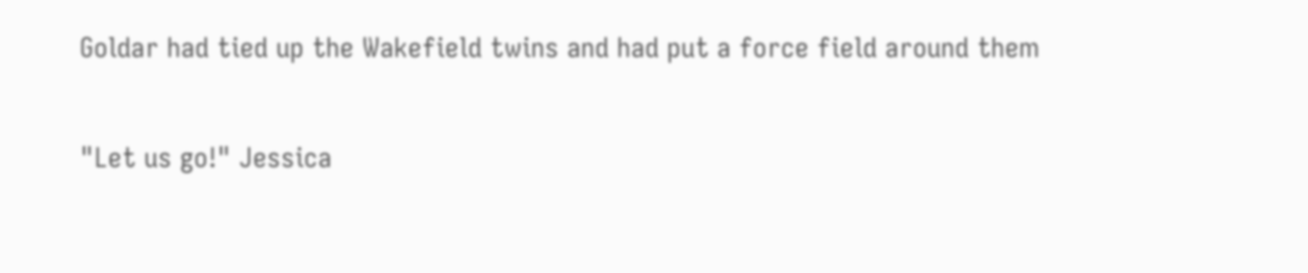Goldar had tied up the Wakefield twins and had put a force field around them

"Let us go!" Jessica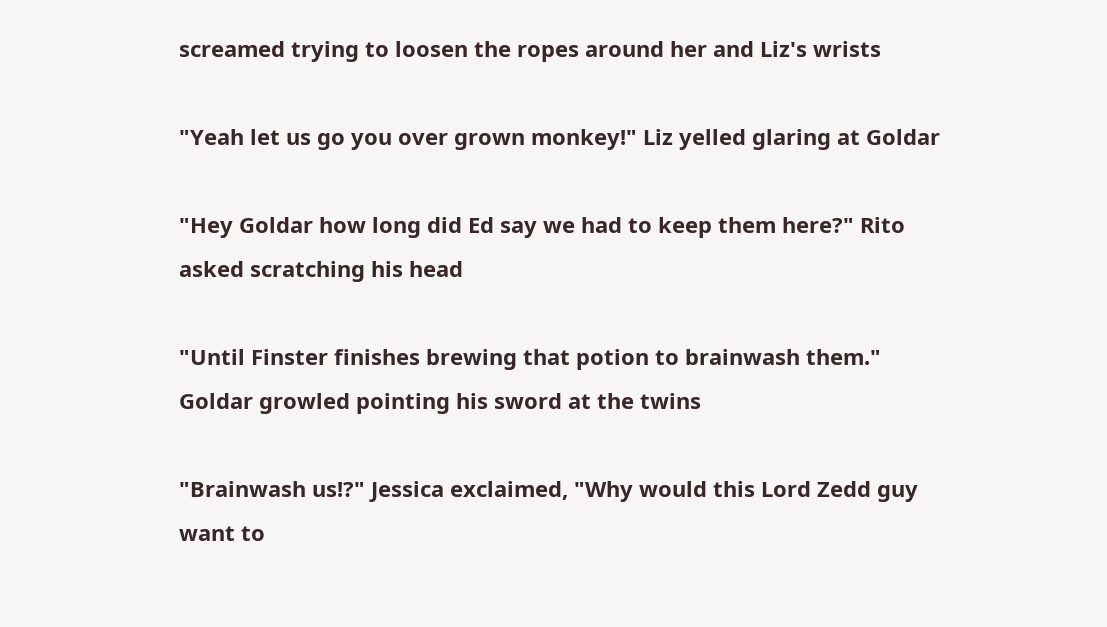screamed trying to loosen the ropes around her and Liz's wrists

"Yeah let us go you over grown monkey!" Liz yelled glaring at Goldar

"Hey Goldar how long did Ed say we had to keep them here?" Rito asked scratching his head

"Until Finster finishes brewing that potion to brainwash them." Goldar growled pointing his sword at the twins

"Brainwash us!?" Jessica exclaimed, "Why would this Lord Zedd guy want to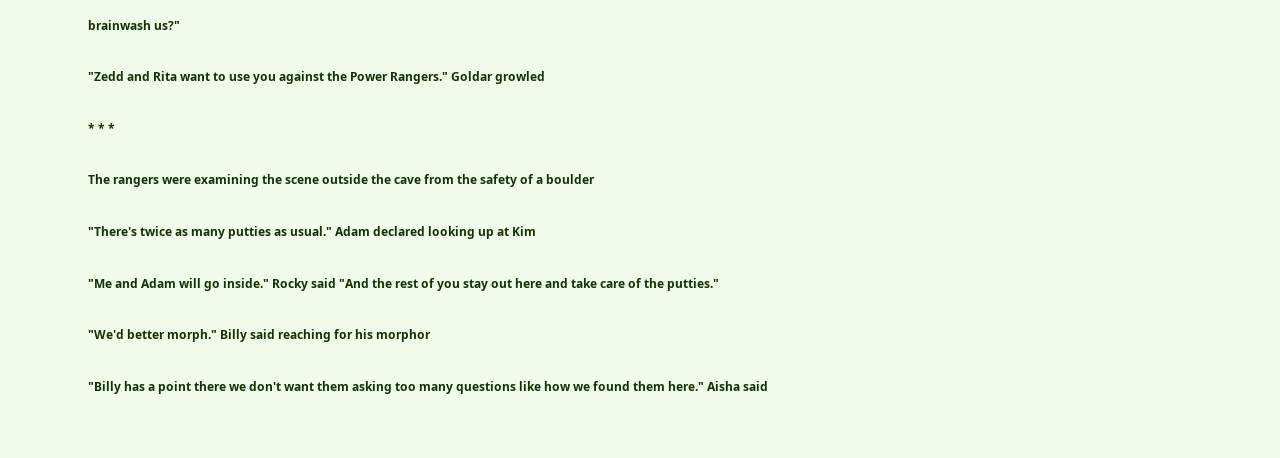brainwash us?"

"Zedd and Rita want to use you against the Power Rangers." Goldar growled

* * *

The rangers were examining the scene outside the cave from the safety of a boulder

"There's twice as many putties as usual." Adam declared looking up at Kim

"Me and Adam will go inside." Rocky said "And the rest of you stay out here and take care of the putties."

"We'd better morph." Billy said reaching for his morphor

"Billy has a point there we don't want them asking too many questions like how we found them here." Aisha said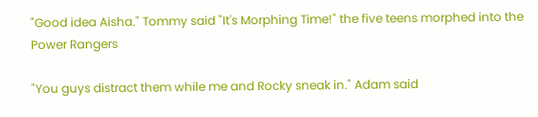"Good idea Aisha." Tommy said "It's Morphing Time!" the five teens morphed into the Power Rangers

"You guys distract them while me and Rocky sneak in." Adam said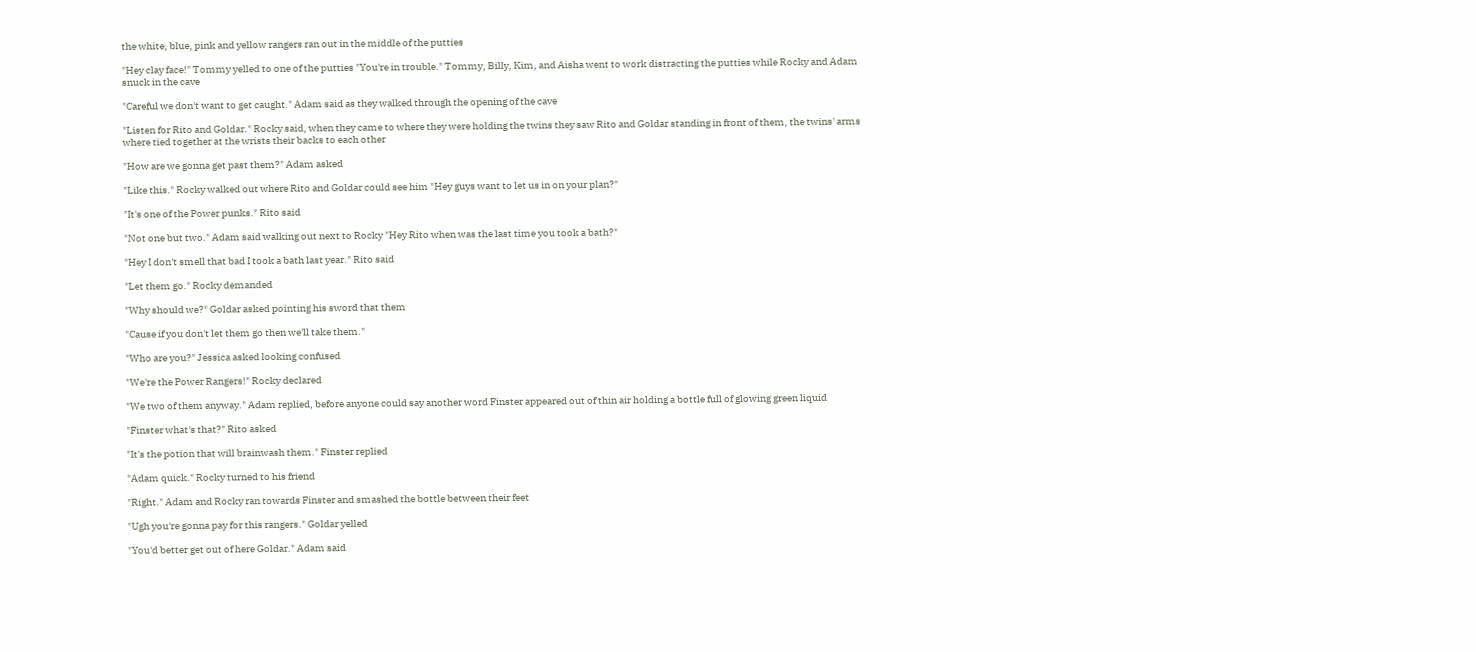the white, blue, pink and yellow rangers ran out in the middle of the putties

"Hey clay face!" Tommy yelled to one of the putties "You're in trouble." Tommy, Billy, Kim, and Aisha went to work distracting the putties while Rocky and Adam snuck in the cave

"Careful we don't want to get caught." Adam said as they walked through the opening of the cave

"Listen for Rito and Goldar." Rocky said, when they came to where they were holding the twins they saw Rito and Goldar standing in front of them, the twins' arms where tied together at the wrists their backs to each other

"How are we gonna get past them?" Adam asked

"Like this." Rocky walked out where Rito and Goldar could see him "Hey guys want to let us in on your plan?"

"It's one of the Power punks." Rito said

"Not one but two." Adam said walking out next to Rocky "Hey Rito when was the last time you took a bath?"

"Hey I don't smell that bad I took a bath last year." Rito said

"Let them go." Rocky demanded

"Why should we?" Goldar asked pointing his sword that them

"Cause if you don't let them go then we'll take them."

"Who are you?" Jessica asked looking confused

"We're the Power Rangers!" Rocky declared

"We two of them anyway." Adam replied, before anyone could say another word Finster appeared out of thin air holding a bottle full of glowing green liquid

"Finster what's that?" Rito asked

"It's the potion that will brainwash them." Finster replied

"Adam quick." Rocky turned to his friend

"Right." Adam and Rocky ran towards Finster and smashed the bottle between their feet

"Ugh you're gonna pay for this rangers." Goldar yelled

"You'd better get out of here Goldar." Adam said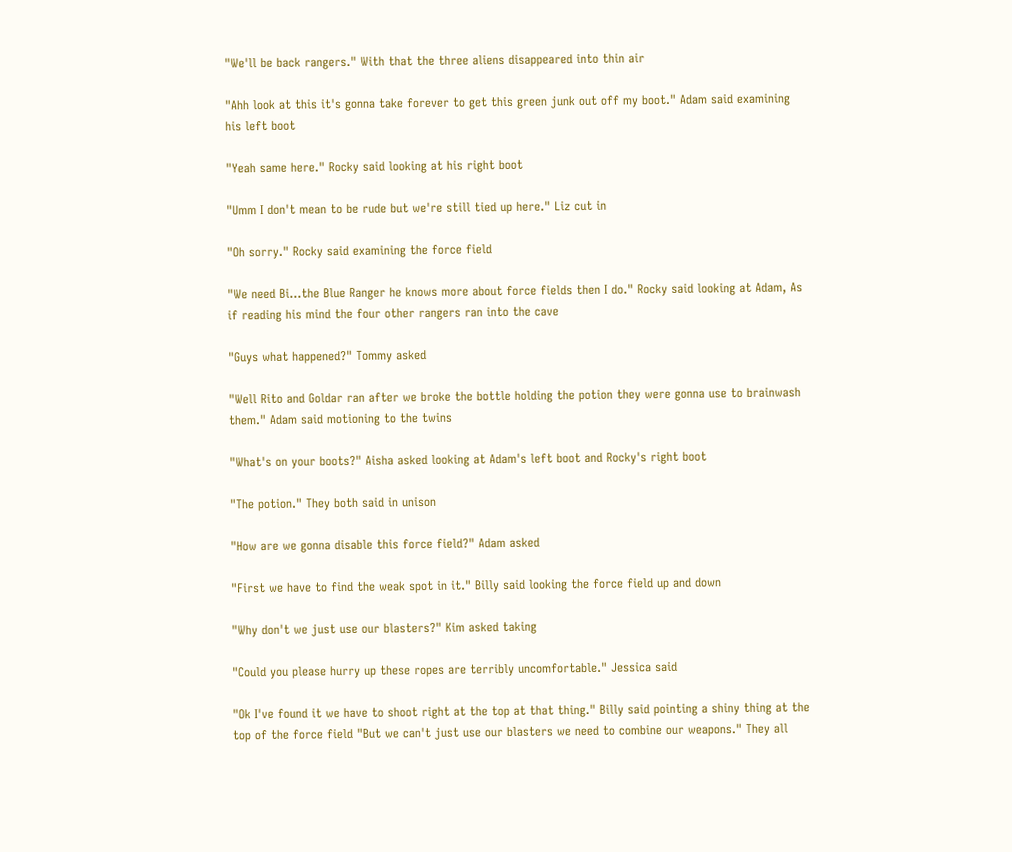"We'll be back rangers." With that the three aliens disappeared into thin air

"Ahh look at this it's gonna take forever to get this green junk out off my boot." Adam said examining his left boot

"Yeah same here." Rocky said looking at his right boot

"Umm I don't mean to be rude but we're still tied up here." Liz cut in

"Oh sorry." Rocky said examining the force field

"We need Bi...the Blue Ranger he knows more about force fields then I do." Rocky said looking at Adam, As if reading his mind the four other rangers ran into the cave

"Guys what happened?" Tommy asked

"Well Rito and Goldar ran after we broke the bottle holding the potion they were gonna use to brainwash them." Adam said motioning to the twins

"What's on your boots?" Aisha asked looking at Adam's left boot and Rocky's right boot

"The potion." They both said in unison

"How are we gonna disable this force field?" Adam asked

"First we have to find the weak spot in it." Billy said looking the force field up and down

"Why don't we just use our blasters?" Kim asked taking

"Could you please hurry up these ropes are terribly uncomfortable." Jessica said

"Ok I've found it we have to shoot right at the top at that thing." Billy said pointing a shiny thing at the top of the force field "But we can't just use our blasters we need to combine our weapons." They all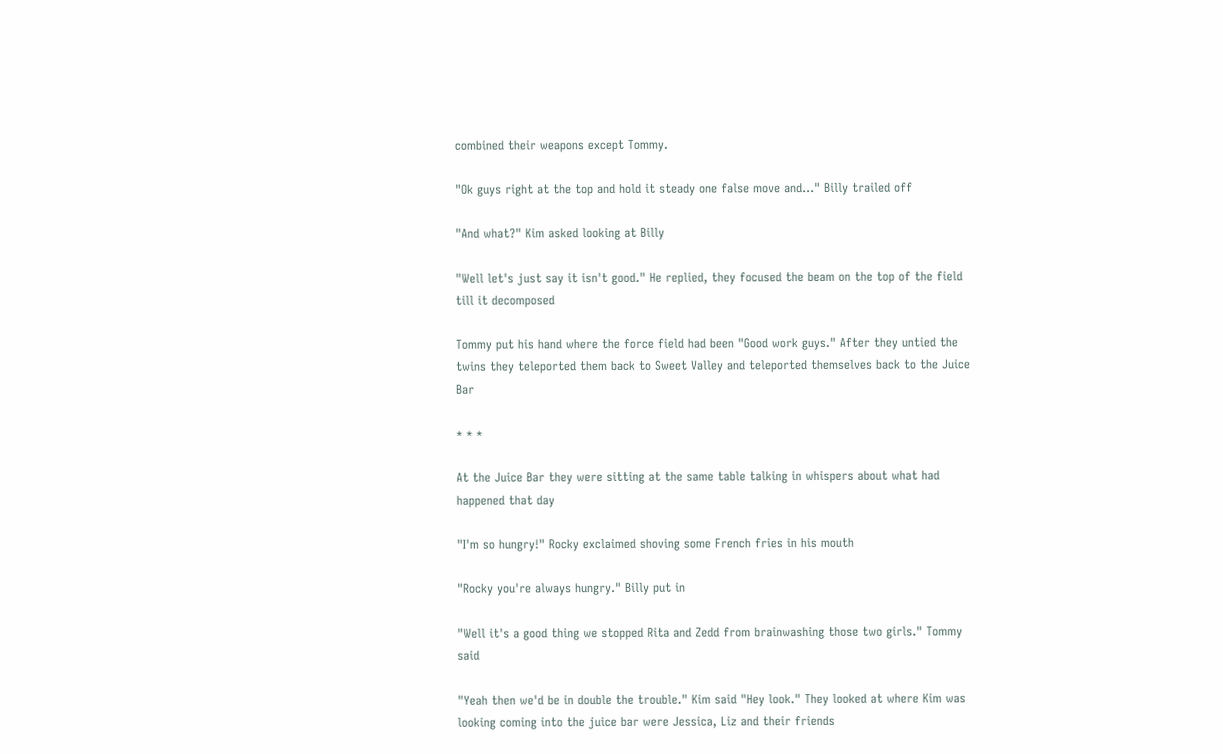combined their weapons except Tommy.

"Ok guys right at the top and hold it steady one false move and..." Billy trailed off

"And what?" Kim asked looking at Billy

"Well let's just say it isn't good." He replied, they focused the beam on the top of the field till it decomposed

Tommy put his hand where the force field had been "Good work guys." After they untied the twins they teleported them back to Sweet Valley and teleported themselves back to the Juice Bar

* * *

At the Juice Bar they were sitting at the same table talking in whispers about what had happened that day

"I'm so hungry!" Rocky exclaimed shoving some French fries in his mouth

"Rocky you're always hungry." Billy put in

"Well it's a good thing we stopped Rita and Zedd from brainwashing those two girls." Tommy said

"Yeah then we'd be in double the trouble." Kim said "Hey look." They looked at where Kim was looking coming into the juice bar were Jessica, Liz and their friends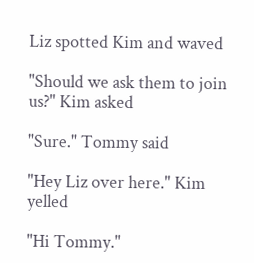Liz spotted Kim and waved

"Should we ask them to join us?" Kim asked

"Sure." Tommy said

"Hey Liz over here." Kim yelled

"Hi Tommy."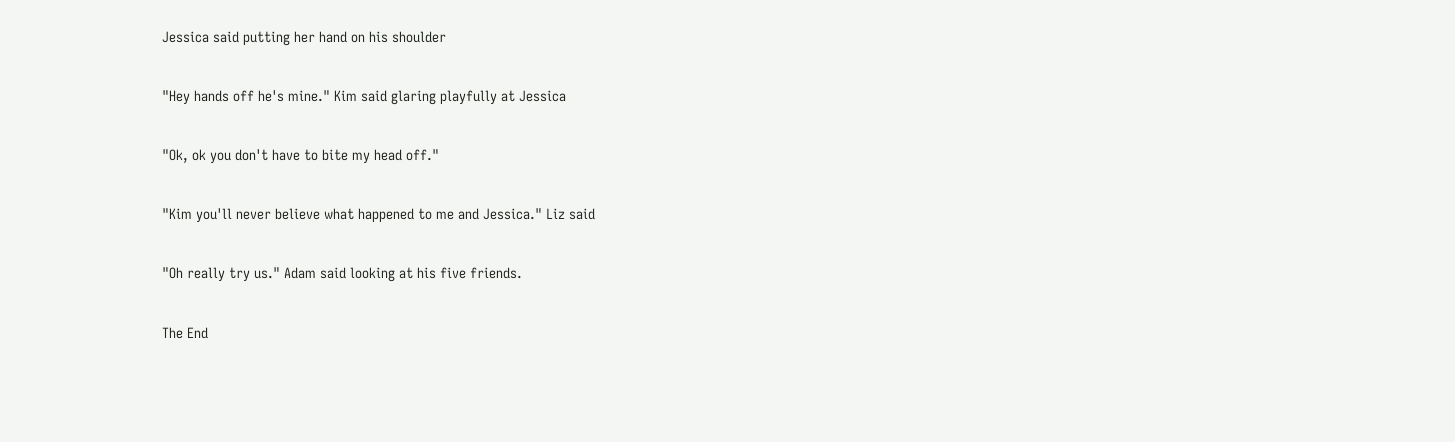Jessica said putting her hand on his shoulder

"Hey hands off he's mine." Kim said glaring playfully at Jessica

"Ok, ok you don't have to bite my head off."

"Kim you'll never believe what happened to me and Jessica." Liz said

"Oh really try us." Adam said looking at his five friends.

The End